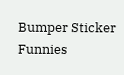Bumper Sticker Funnies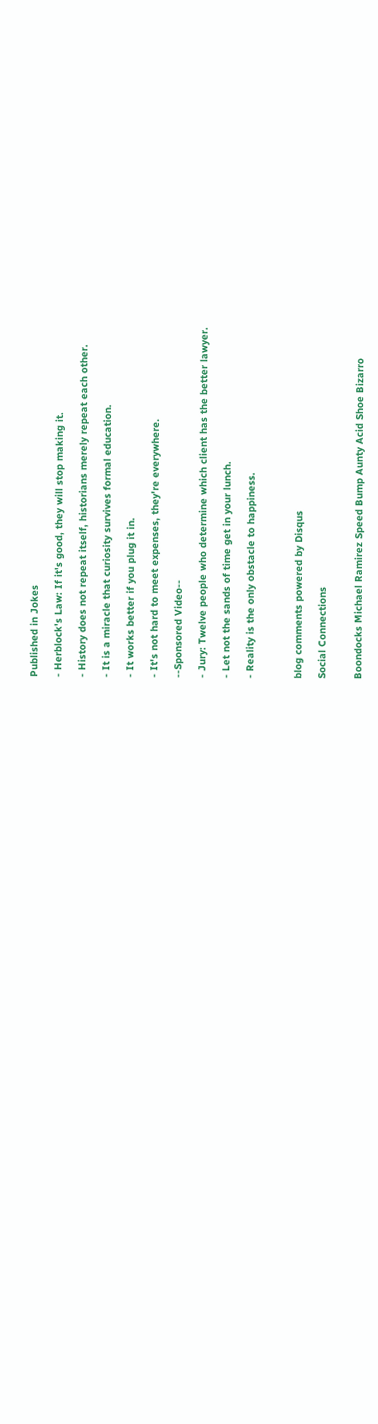Published in Jokes

- Herblock's Law: If it's good, they will stop making it.

- History does not repeat itself, historians merely repeat each other.

- It is a miracle that curiosity survives formal education.

- It works better if you plug it in.

- It's not hard to meet expenses, they're everywhere.

--Sponsored Video--

- Jury: Twelve people who determine which client has the better lawyer.

- Let not the sands of time get in your lunch.

- Reality is the only obstacle to happiness.



blog comments powered by Disqus

Social Connections


Boondocks Michael Ramirez Speed Bump Aunty Acid Shoe Bizarro